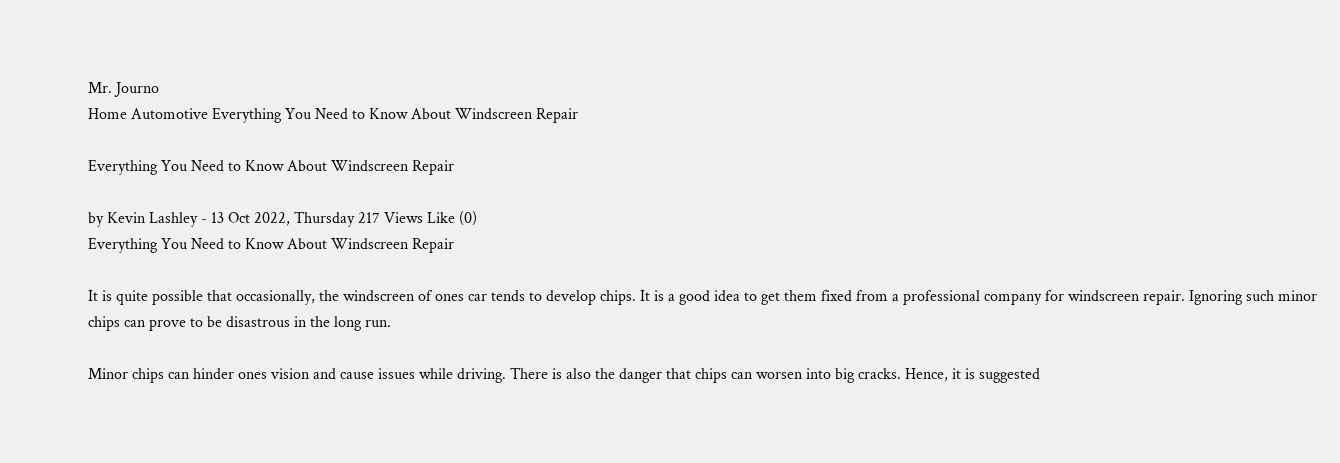Mr. Journo
Home Automotive Everything You Need to Know About Windscreen Repair

Everything You Need to Know About Windscreen Repair

by Kevin Lashley - 13 Oct 2022, Thursday 217 Views Like (0)
Everything You Need to Know About Windscreen Repair

It is quite possible that occasionally, the windscreen of ones car tends to develop chips. It is a good idea to get them fixed from a professional company for windscreen repair. Ignoring such minor chips can prove to be disastrous in the long run.

Minor chips can hinder ones vision and cause issues while driving. There is also the danger that chips can worsen into big cracks. Hence, it is suggested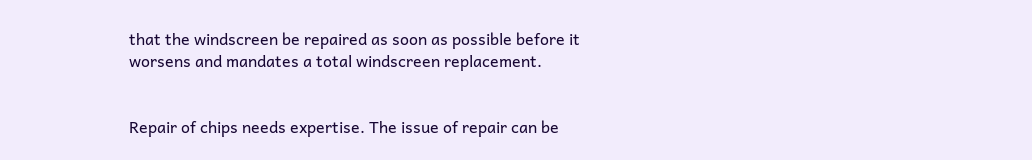that the windscreen be repaired as soon as possible before it worsens and mandates a total windscreen replacement.


Repair of chips needs expertise. The issue of repair can be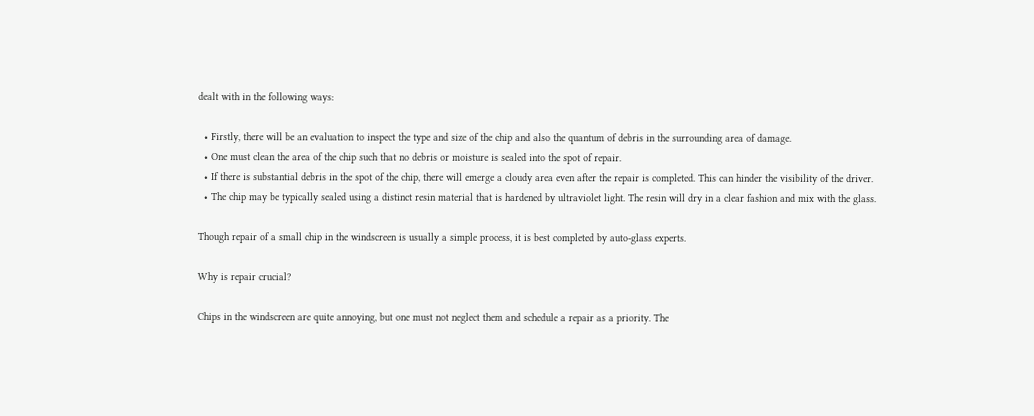dealt with in the following ways:

  • Firstly, there will be an evaluation to inspect the type and size of the chip and also the quantum of debris in the surrounding area of damage.
  • One must clean the area of the chip such that no debris or moisture is sealed into the spot of repair.
  • If there is substantial debris in the spot of the chip, there will emerge a cloudy area even after the repair is completed. This can hinder the visibility of the driver.
  • The chip may be typically sealed using a distinct resin material that is hardened by ultraviolet light. The resin will dry in a clear fashion and mix with the glass.

Though repair of a small chip in the windscreen is usually a simple process, it is best completed by auto-glass experts.

Why is repair crucial?

Chips in the windscreen are quite annoying, but one must not neglect them and schedule a repair as a priority. The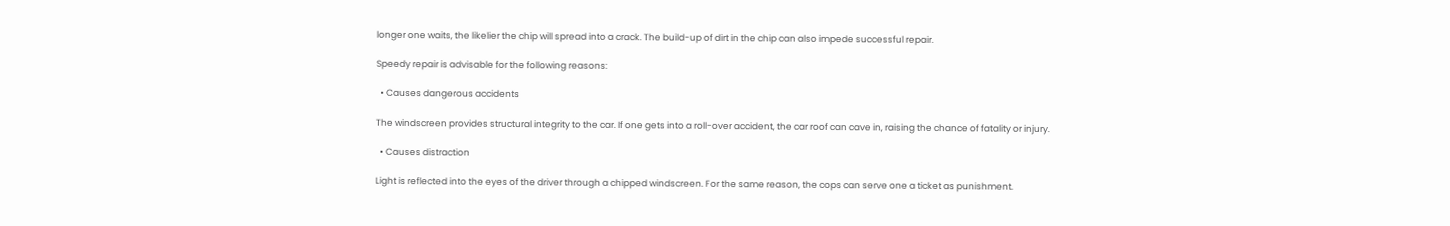longer one waits, the likelier the chip will spread into a crack. The build-up of dirt in the chip can also impede successful repair.

Speedy repair is advisable for the following reasons:

  • Causes dangerous accidents

The windscreen provides structural integrity to the car. If one gets into a roll-over accident, the car roof can cave in, raising the chance of fatality or injury.

  • Causes distraction

Light is reflected into the eyes of the driver through a chipped windscreen. For the same reason, the cops can serve one a ticket as punishment.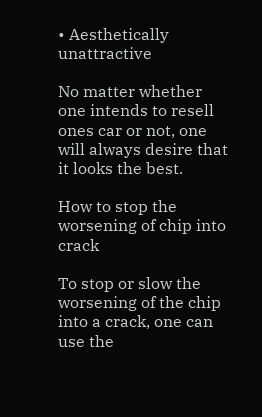• Aesthetically unattractive

No matter whether one intends to resell ones car or not, one will always desire that it looks the best.

How to stop the worsening of chip into crack

To stop or slow the worsening of the chip into a crack, one can use the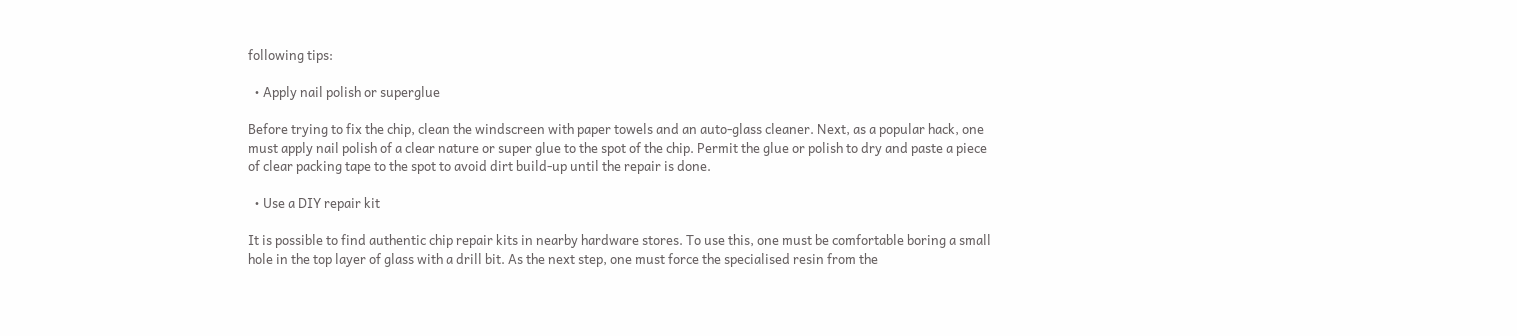following tips:

  • Apply nail polish or superglue

Before trying to fix the chip, clean the windscreen with paper towels and an auto-glass cleaner. Next, as a popular hack, one must apply nail polish of a clear nature or super glue to the spot of the chip. Permit the glue or polish to dry and paste a piece of clear packing tape to the spot to avoid dirt build-up until the repair is done.

  • Use a DIY repair kit

It is possible to find authentic chip repair kits in nearby hardware stores. To use this, one must be comfortable boring a small hole in the top layer of glass with a drill bit. As the next step, one must force the specialised resin from the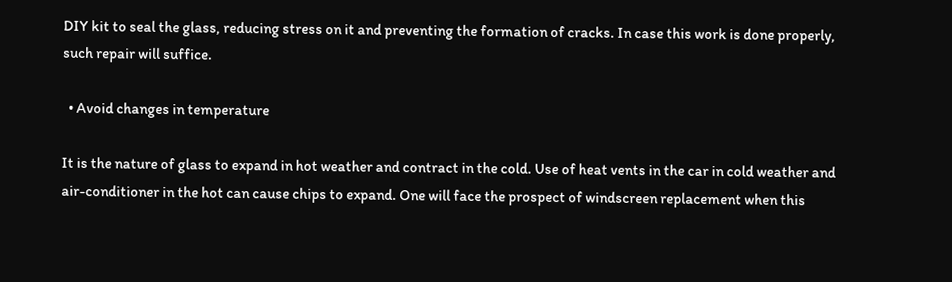DIY kit to seal the glass, reducing stress on it and preventing the formation of cracks. In case this work is done properly, such repair will suffice.

  • Avoid changes in temperature

It is the nature of glass to expand in hot weather and contract in the cold. Use of heat vents in the car in cold weather and air-conditioner in the hot can cause chips to expand. One will face the prospect of windscreen replacement when this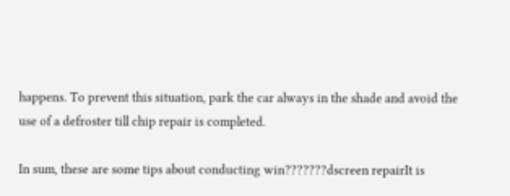happens. To prevent this situation, park the car always in the shade and avoid the use of a defroster till chip repair is completed.

In sum, these are some tips about conducting win???????dscreen repairIt is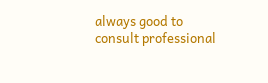always good to consult professional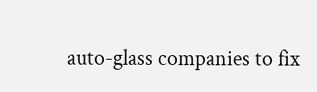auto-glass companies to fix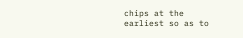chips at the earliest so as to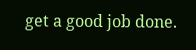get a good job done.